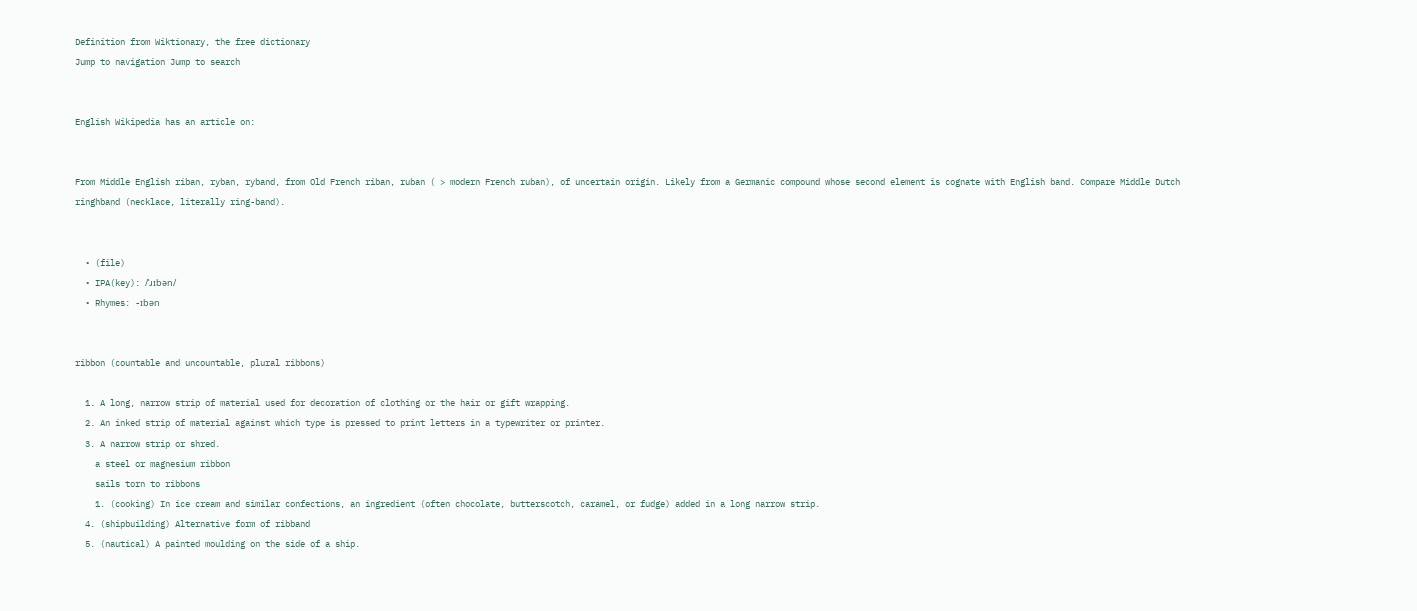Definition from Wiktionary, the free dictionary
Jump to navigation Jump to search


English Wikipedia has an article on:


From Middle English riban, ryban, ryband, from Old French riban, ruban ( > modern French ruban), of uncertain origin. Likely from a Germanic compound whose second element is cognate with English band. Compare Middle Dutch ringhband (necklace, literally ring-band).


  • (file)
  • IPA(key): /ˈɹɪbən/
  • Rhymes: -ɪbən


ribbon (countable and uncountable, plural ribbons)

  1. A long, narrow strip of material used for decoration of clothing or the hair or gift wrapping.
  2. An inked strip of material against which type is pressed to print letters in a typewriter or printer.
  3. A narrow strip or shred.
    a steel or magnesium ribbon
    sails torn to ribbons
    1. (cooking) In ice cream and similar confections, an ingredient (often chocolate, butterscotch, caramel, or fudge) added in a long narrow strip.
  4. (shipbuilding) Alternative form of ribband
  5. (nautical) A painted moulding on the side of a ship.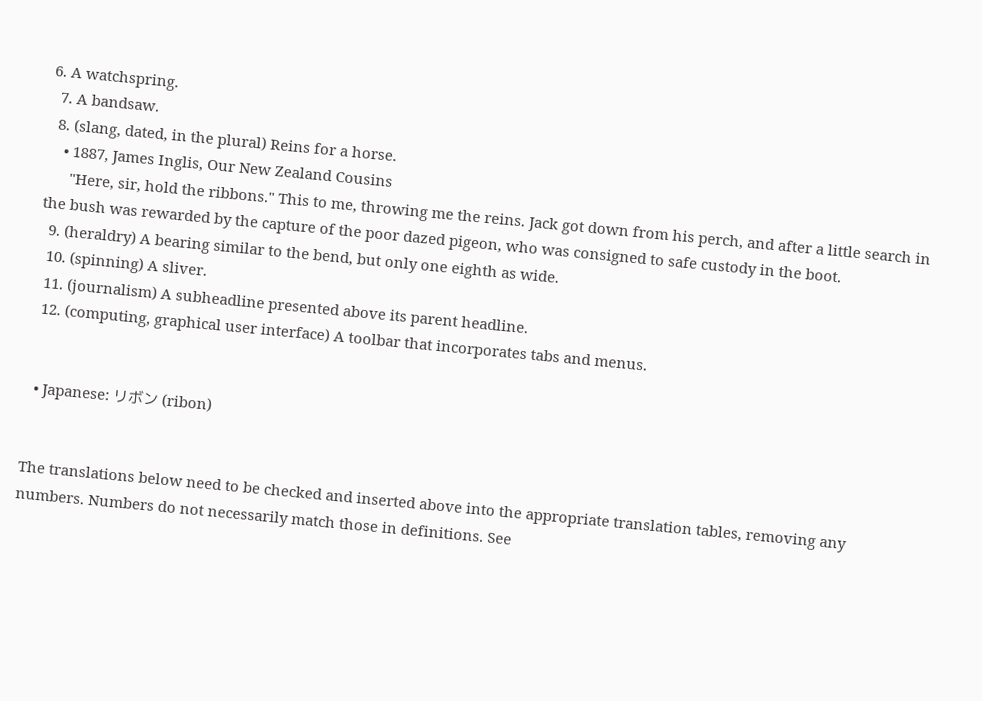6. A watchspring.
  7. A bandsaw.
  8. (slang, dated, in the plural) Reins for a horse.
    • 1887, James Inglis, Our New Zealand Cousins
      "Here, sir, hold the ribbons." This to me, throwing me the reins. Jack got down from his perch, and after a little search in the bush was rewarded by the capture of the poor dazed pigeon, who was consigned to safe custody in the boot.
  9. (heraldry) A bearing similar to the bend, but only one eighth as wide.
  10. (spinning) A sliver.
  11. (journalism) A subheadline presented above its parent headline.
  12. (computing, graphical user interface) A toolbar that incorporates tabs and menus.


  • Japanese: リボン (ribon)


The translations below need to be checked and inserted above into the appropriate translation tables, removing any numbers. Numbers do not necessarily match those in definitions. See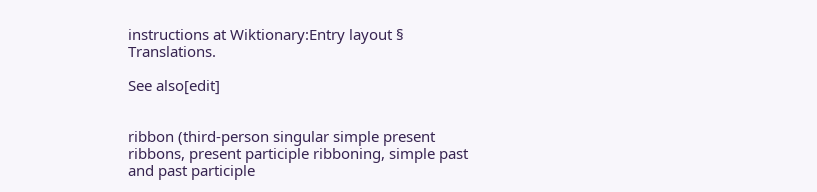instructions at Wiktionary:Entry layout § Translations.

See also[edit]


ribbon (third-person singular simple present ribbons, present participle ribboning, simple past and past participle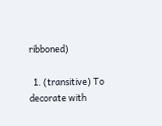ribboned)

  1. (transitive) To decorate with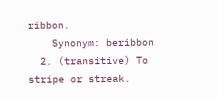ribbon.
    Synonym: beribbon
  2. (transitive) To stripe or streak.